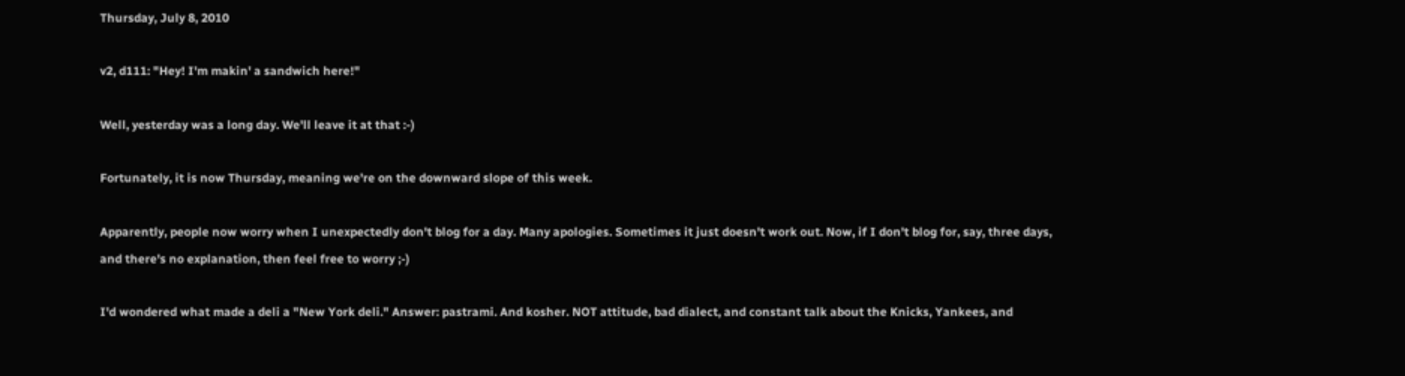Thursday, July 8, 2010

v2, d111: "Hey! I'm makin' a sandwich here!"

Well, yesterday was a long day. We'll leave it at that :-)

Fortunately, it is now Thursday, meaning we're on the downward slope of this week.

Apparently, people now worry when I unexpectedly don't blog for a day. Many apologies. Sometimes it just doesn't work out. Now, if I don't blog for, say, three days, and there's no explanation, then feel free to worry ;-)

I'd wondered what made a deli a "New York deli." Answer: pastrami. And kosher. NOT attitude, bad dialect, and constant talk about the Knicks, Yankees, and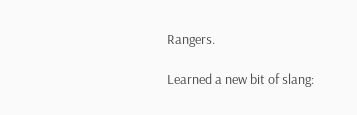Rangers.

Learned a new bit of slang: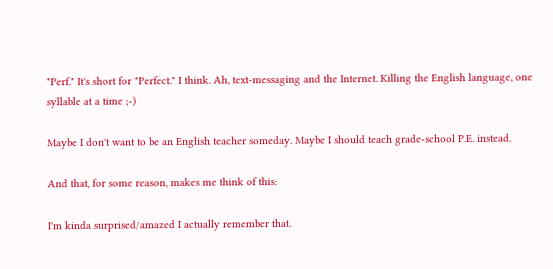"Perf." It's short for "Perfect." I think. Ah, text-messaging and the Internet. Killing the English language, one syllable at a time ;-)

Maybe I don't want to be an English teacher someday. Maybe I should teach grade-school P.E. instead.

And that, for some reason, makes me think of this:

I'm kinda surprised/amazed I actually remember that.